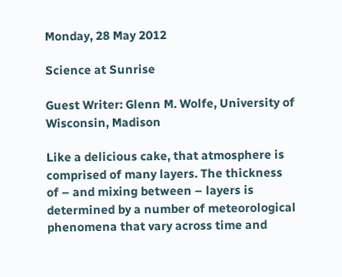Monday, 28 May 2012

Science at Sunrise

Guest Writer: Glenn M. Wolfe, University of Wisconsin, Madison

Like a delicious cake, that atmosphere is comprised of many layers. The thickness of – and mixing between – layers is determined by a number of meteorological phenomena that vary across time and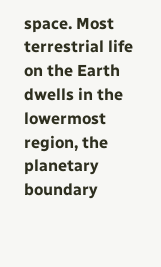space. Most terrestrial life on the Earth dwells in the lowermost region, the planetary boundary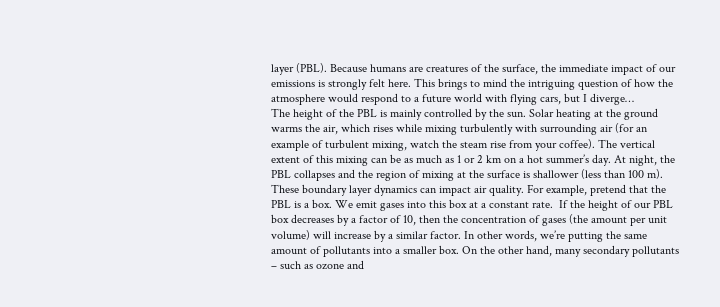layer (PBL). Because humans are creatures of the surface, the immediate impact of our emissions is strongly felt here. This brings to mind the intriguing question of how the atmosphere would respond to a future world with flying cars, but I diverge…
The height of the PBL is mainly controlled by the sun. Solar heating at the ground warms the air, which rises while mixing turbulently with surrounding air (for an example of turbulent mixing, watch the steam rise from your coffee). The vertical extent of this mixing can be as much as 1 or 2 km on a hot summer’s day. At night, the PBL collapses and the region of mixing at the surface is shallower (less than 100 m).
These boundary layer dynamics can impact air quality. For example, pretend that the PBL is a box. We emit gases into this box at a constant rate.  If the height of our PBL box decreases by a factor of 10, then the concentration of gases (the amount per unit volume) will increase by a similar factor. In other words, we’re putting the same amount of pollutants into a smaller box. On the other hand, many secondary pollutants – such as ozone and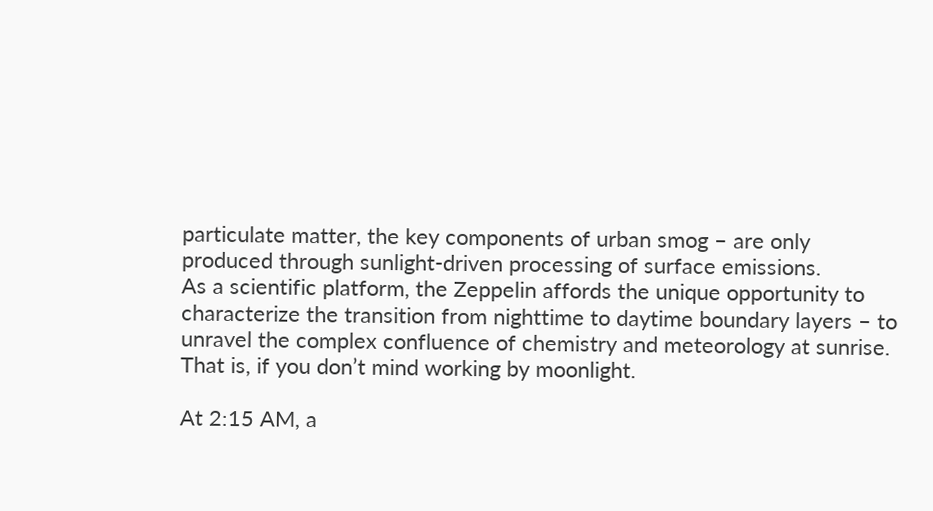particulate matter, the key components of urban smog – are only produced through sunlight-driven processing of surface emissions.
As a scientific platform, the Zeppelin affords the unique opportunity to characterize the transition from nighttime to daytime boundary layers – to unravel the complex confluence of chemistry and meteorology at sunrise. That is, if you don’t mind working by moonlight.

At 2:15 AM, a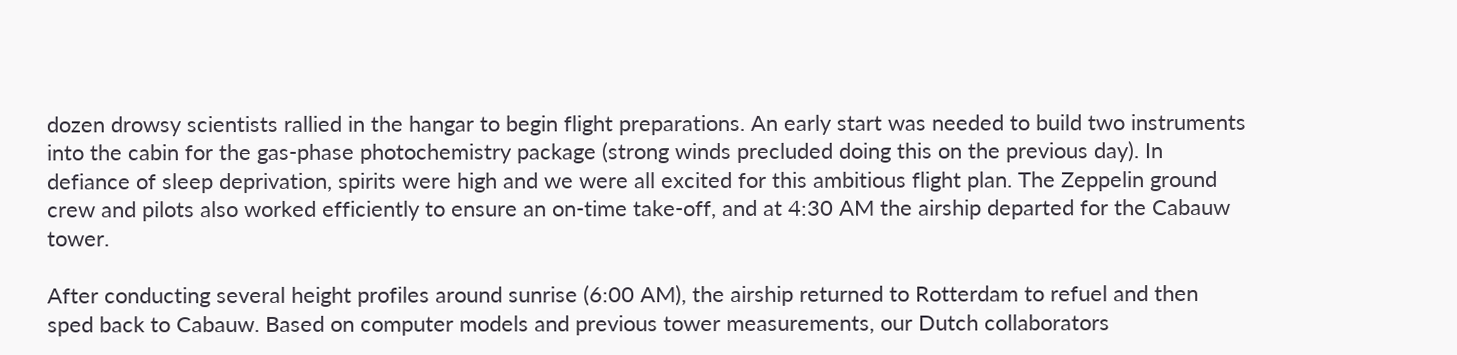dozen drowsy scientists rallied in the hangar to begin flight preparations. An early start was needed to build two instruments into the cabin for the gas-phase photochemistry package (strong winds precluded doing this on the previous day). In defiance of sleep deprivation, spirits were high and we were all excited for this ambitious flight plan. The Zeppelin ground crew and pilots also worked efficiently to ensure an on-time take-off, and at 4:30 AM the airship departed for the Cabauw tower.

After conducting several height profiles around sunrise (6:00 AM), the airship returned to Rotterdam to refuel and then sped back to Cabauw. Based on computer models and previous tower measurements, our Dutch collaborators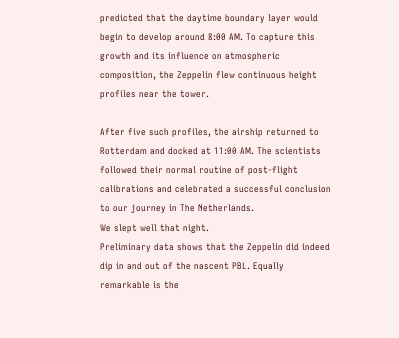predicted that the daytime boundary layer would begin to develop around 8:00 AM. To capture this growth and its influence on atmospheric composition, the Zeppelin flew continuous height profiles near the tower.

After five such profiles, the airship returned to Rotterdam and docked at 11:00 AM. The scientists followed their normal routine of post-flight calibrations and celebrated a successful conclusion to our journey in The Netherlands.
We slept well that night.
Preliminary data shows that the Zeppelin did indeed dip in and out of the nascent PBL. Equally remarkable is the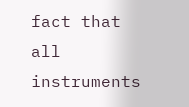fact that all instruments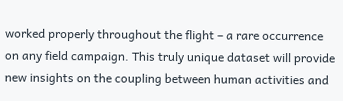worked properly throughout the flight – a rare occurrence on any field campaign. This truly unique dataset will provide new insights on the coupling between human activities and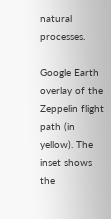natural processes.

Google Earth overlay of the Zeppelin flight path (in yellow). The inset shows the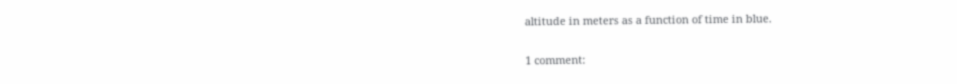altitude in meters as a function of time in blue.

1 comment: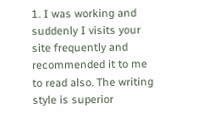1. I was working and suddenly I visits your site frequently and recommended it to me to read also. The writing style is superior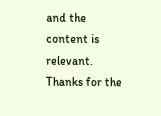and the content is relevant. Thanks for the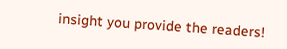insight you provide the readers!